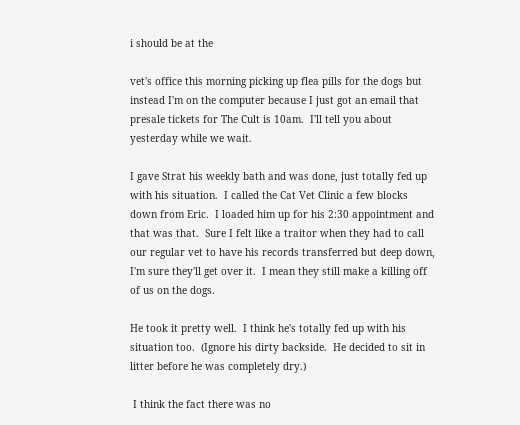i should be at the

vet's office this morning picking up flea pills for the dogs but instead I'm on the computer because I just got an email that presale tickets for The Cult is 10am.  I'll tell you about yesterday while we wait.

I gave Strat his weekly bath and was done, just totally fed up with his situation.  I called the Cat Vet Clinic a few blocks down from Eric.  I loaded him up for his 2:30 appointment and that was that.  Sure I felt like a traitor when they had to call our regular vet to have his records transferred but deep down, I'm sure they'll get over it.  I mean they still make a killing off of us on the dogs.

He took it pretty well.  I think he's totally fed up with his situation too.  (Ignore his dirty backside.  He decided to sit in litter before he was completely dry.)

 I think the fact there was no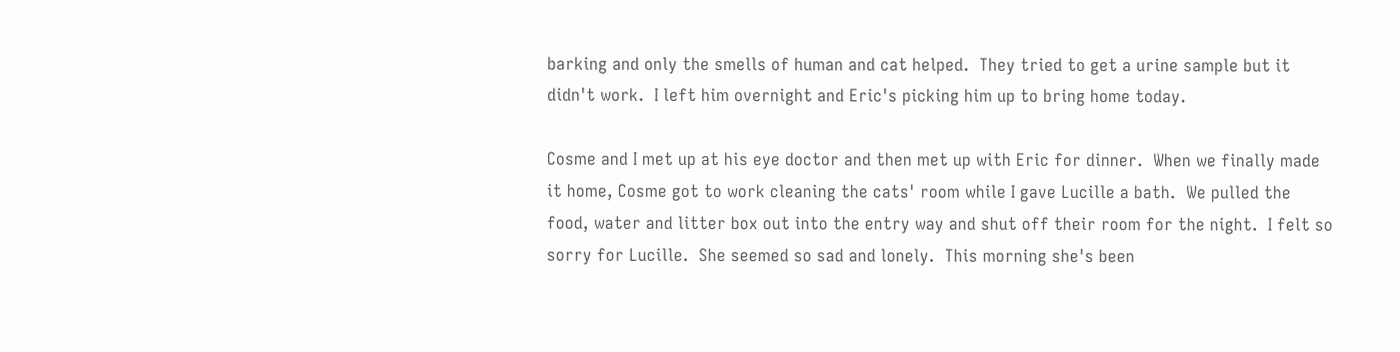barking and only the smells of human and cat helped.  They tried to get a urine sample but it didn't work.  I left him overnight and Eric's picking him up to bring home today.

Cosme and I met up at his eye doctor and then met up with Eric for dinner.  When we finally made it home, Cosme got to work cleaning the cats' room while I gave Lucille a bath.  We pulled the food, water and litter box out into the entry way and shut off their room for the night.  I felt so sorry for Lucille.  She seemed so sad and lonely.  This morning she's been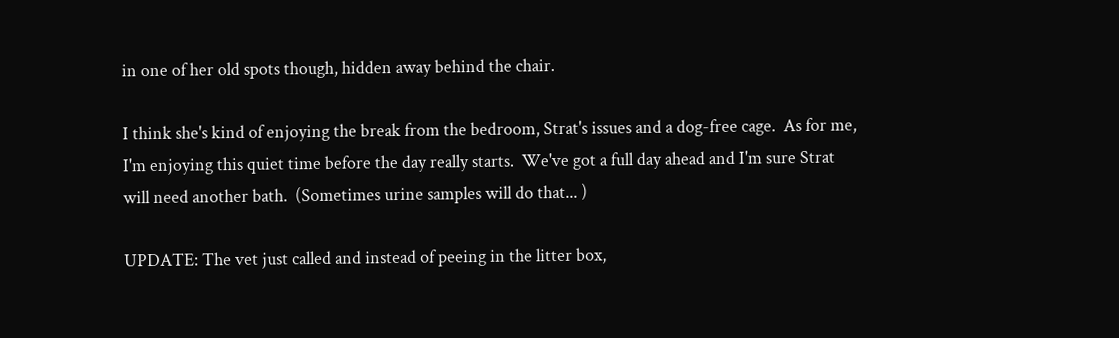in one of her old spots though, hidden away behind the chair.

I think she's kind of enjoying the break from the bedroom, Strat's issues and a dog-free cage.  As for me, I'm enjoying this quiet time before the day really starts.  We've got a full day ahead and I'm sure Strat will need another bath.  (Sometimes urine samples will do that... )

UPDATE: The vet just called and instead of peeing in the litter box,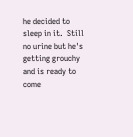he decided to sleep in it.  Still no urine but he's getting grouchy and is ready to come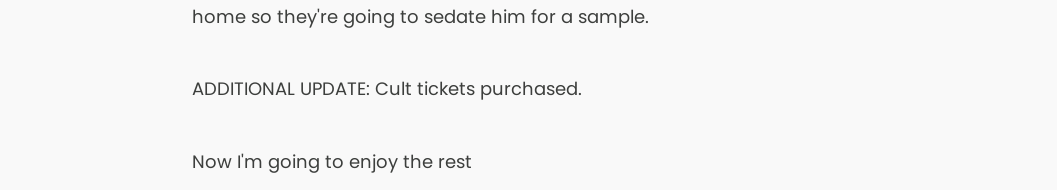home so they're going to sedate him for a sample.

ADDITIONAL UPDATE: Cult tickets purchased.

Now I'm going to enjoy the rest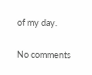of my day.

No comments